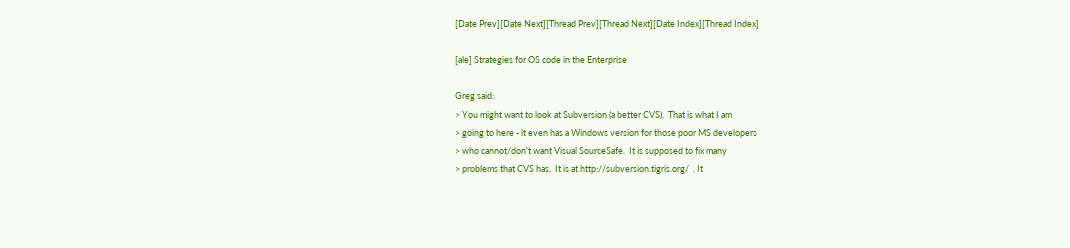[Date Prev][Date Next][Thread Prev][Thread Next][Date Index][Thread Index]

[ale] Strategies for OS code in the Enterprise

Greg said:
> You might want to look at Subversion (a better CVS).  That is what I am
> going to here - it even has a Windows version for those poor MS developers
> who cannot/don't want Visual SourceSafe.  It is supposed to fix many
> problems that CVS has.  It is at http://subversion.tigris.org/  . It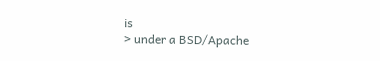is
> under a BSD/Apache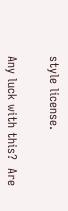style license.


Any luck with this?  Are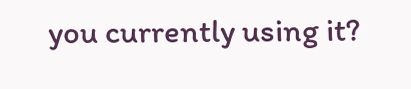you currently using it?